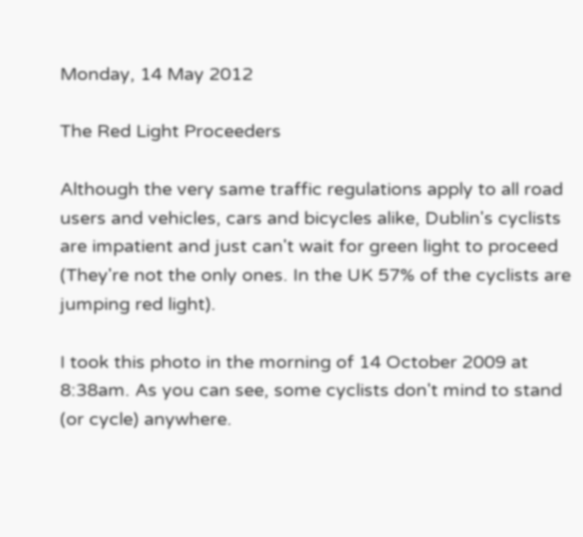Monday, 14 May 2012

The Red Light Proceeders

Although the very same traffic regulations apply to all road users and vehicles, cars and bicycles alike, Dublin's cyclists are impatient and just can't wait for green light to proceed (They're not the only ones. In the UK 57% of the cyclists are jumping red light).

I took this photo in the morning of 14 October 2009 at 8:38am. As you can see, some cyclists don't mind to stand (or cycle) anywhere.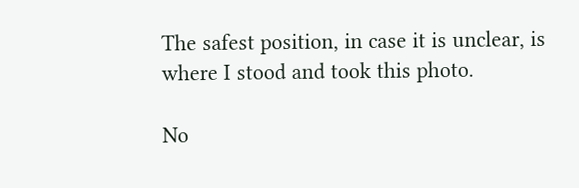The safest position, in case it is unclear, is where I stood and took this photo.

No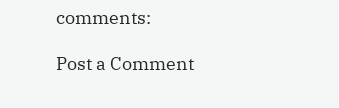comments:

Post a Comment